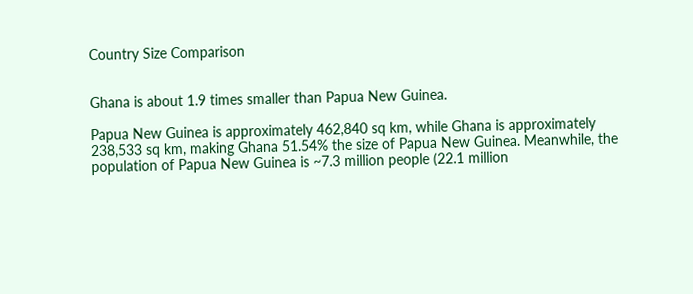Country Size Comparison


Ghana is about 1.9 times smaller than Papua New Guinea.

Papua New Guinea is approximately 462,840 sq km, while Ghana is approximately 238,533 sq km, making Ghana 51.54% the size of Papua New Guinea. Meanwhile, the population of Papua New Guinea is ~7.3 million people (22.1 million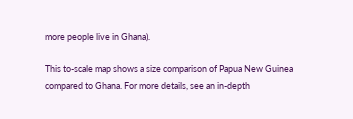more people live in Ghana).

This to-scale map shows a size comparison of Papua New Guinea compared to Ghana. For more details, see an in-depth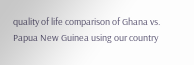quality of life comparison of Ghana vs. Papua New Guinea using our country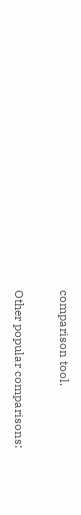comparison tool.

Other popular comparisons: